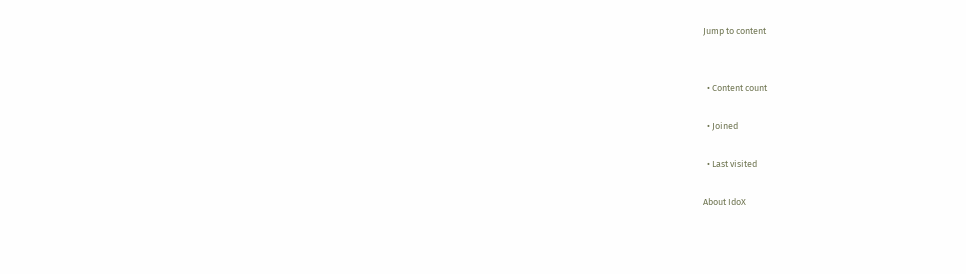Jump to content


  • Content count

  • Joined

  • Last visited

About IdoX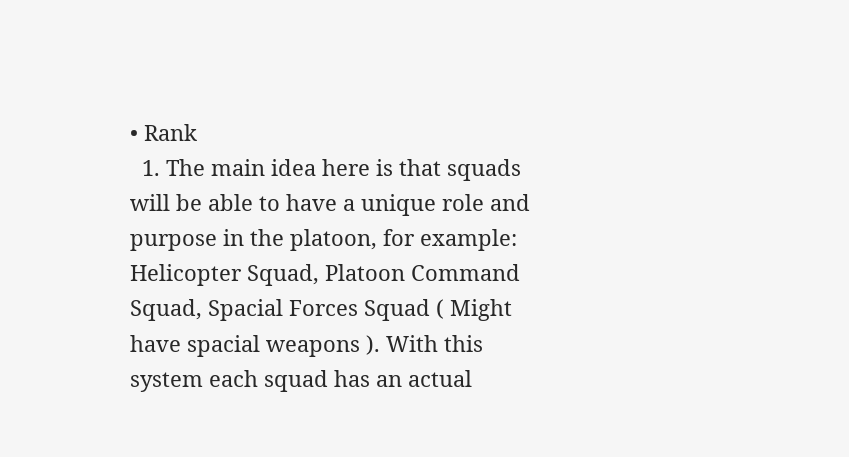• Rank
  1. The main idea here is that squads will be able to have a unique role and purpose in the platoon, for example: Helicopter Squad, Platoon Command Squad, Spacial Forces Squad ( Might have spacial weapons ). With this system each squad has an actual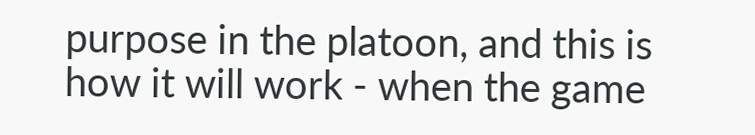purpose in the platoon, and this is how it will work - when the game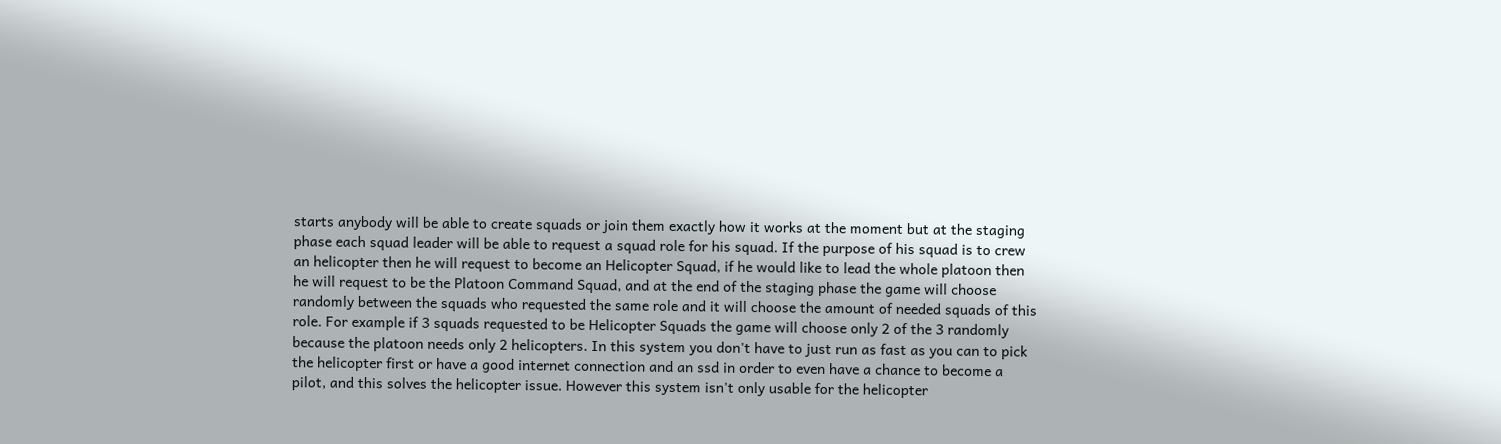starts anybody will be able to create squads or join them exactly how it works at the moment but at the staging phase each squad leader will be able to request a squad role for his squad. If the purpose of his squad is to crew an helicopter then he will request to become an Helicopter Squad, if he would like to lead the whole platoon then he will request to be the Platoon Command Squad, and at the end of the staging phase the game will choose randomly between the squads who requested the same role and it will choose the amount of needed squads of this role. For example if 3 squads requested to be Helicopter Squads the game will choose only 2 of the 3 randomly because the platoon needs only 2 helicopters. In this system you don't have to just run as fast as you can to pick the helicopter first or have a good internet connection and an ssd in order to even have a chance to become a pilot, and this solves the helicopter issue. However this system isn't only usable for the helicopter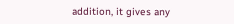addition, it gives any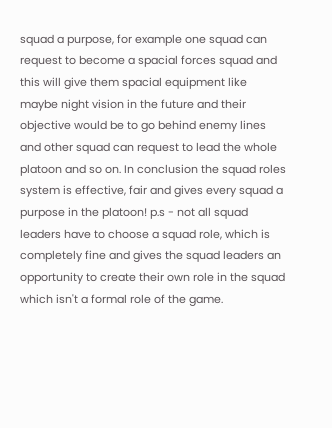squad a purpose, for example one squad can request to become a spacial forces squad and this will give them spacial equipment like maybe night vision in the future and their objective would be to go behind enemy lines and other squad can request to lead the whole platoon and so on. In conclusion the squad roles system is effective, fair and gives every squad a purpose in the platoon! p.s - not all squad leaders have to choose a squad role, which is completely fine and gives the squad leaders an opportunity to create their own role in the squad which isn't a formal role of the game.